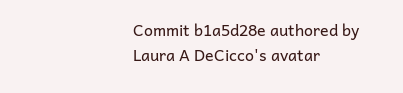Commit b1a5d28e authored by Laura A DeCicco's avatar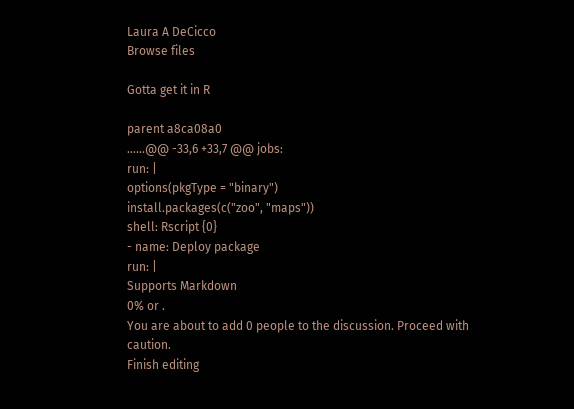Laura A DeCicco
Browse files

Gotta get it in R

parent a8ca08a0
......@@ -33,6 +33,7 @@ jobs:
run: |
options(pkgType = "binary")
install.packages(c("zoo", "maps"))
shell: Rscript {0}
- name: Deploy package
run: |
Supports Markdown
0% or .
You are about to add 0 people to the discussion. Proceed with caution.
Finish editing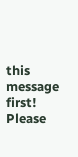this message first!
Please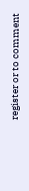register or to comment